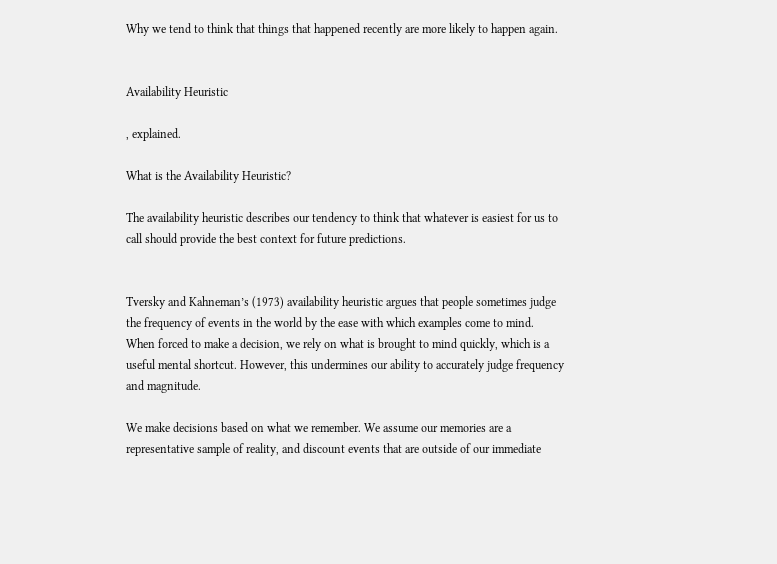Why we tend to think that things that happened recently are more likely to happen again.


Availability Heuristic

, explained.

What is the Availability Heuristic?

The availability heuristic describes our tendency to think that whatever is easiest for us to call should provide the best context for future predictions.


Tversky and Kahneman’s (1973) availability heuristic argues that people sometimes judge the frequency of events in the world by the ease with which examples come to mind. When forced to make a decision, we rely on what is brought to mind quickly, which is a useful mental shortcut. However, this undermines our ability to accurately judge frequency and magnitude.

We make decisions based on what we remember. We assume our memories are a representative sample of reality, and discount events that are outside of our immediate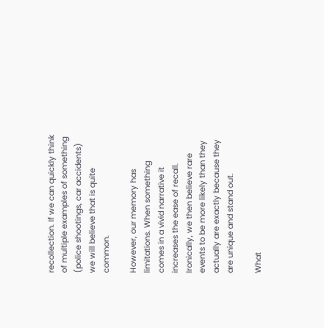recollection. If we can quickly think of multiple examples of something (police shootings, car accidents) we will believe that is quite common.

However, our memory has limitations. When something comes in a vivid narrative it increases the ease of recall. Ironically, we then believe rare events to be more likely than they actually are exactly because they are unique and stand out.

What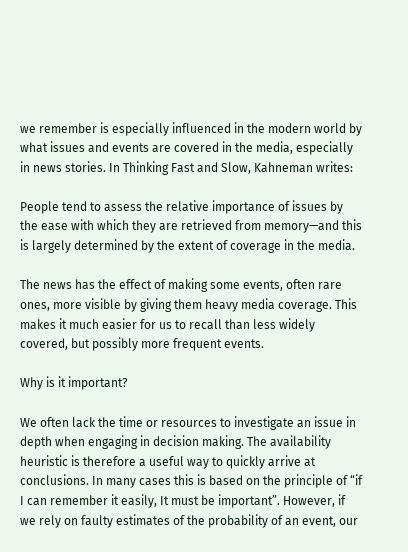we remember is especially influenced in the modern world by what issues and events are covered in the media, especially in news stories. In Thinking Fast and Slow, Kahneman writes:

People tend to assess the relative importance of issues by the ease with which they are retrieved from memory—and this is largely determined by the extent of coverage in the media.

The news has the effect of making some events, often rare ones, more visible by giving them heavy media coverage. This makes it much easier for us to recall than less widely covered, but possibly more frequent events.

Why is it important?

We often lack the time or resources to investigate an issue in depth when engaging in decision making. The availability heuristic is therefore a useful way to quickly arrive at conclusions. In many cases this is based on the principle of “if I can remember it easily, It must be important”. However, if we rely on faulty estimates of the probability of an event, our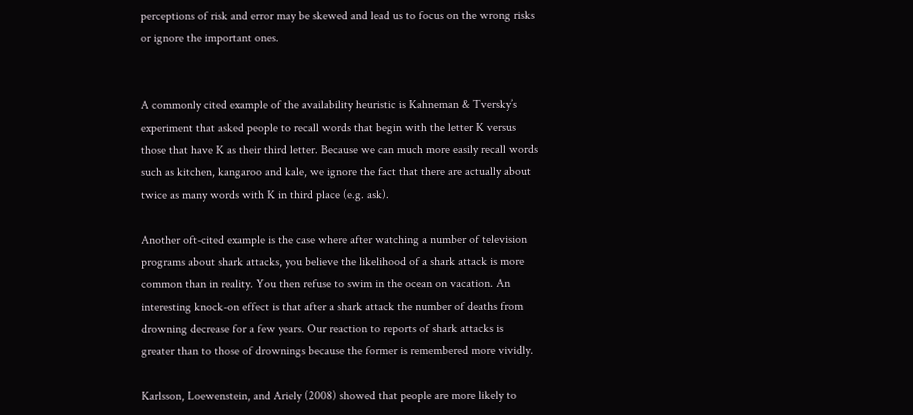perceptions of risk and error may be skewed and lead us to focus on the wrong risks or ignore the important ones.


A commonly cited example of the availability heuristic is Kahneman & Tversky’s experiment that asked people to recall words that begin with the letter K versus those that have K as their third letter. Because we can much more easily recall words such as kitchen, kangaroo and kale, we ignore the fact that there are actually about twice as many words with K in third place (e.g. ask).

Another oft-cited example is the case where after watching a number of television programs about shark attacks, you believe the likelihood of a shark attack is more common than in reality. You then refuse to swim in the ocean on vacation. An interesting knock-on effect is that after a shark attack the number of deaths from drowning decrease for a few years. Our reaction to reports of shark attacks is greater than to those of drownings because the former is remembered more vividly.

Karlsson, Loewenstein, and Ariely (2008) showed that people are more likely to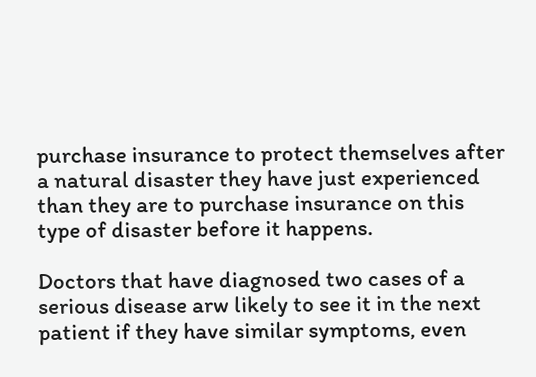purchase insurance to protect themselves after a natural disaster they have just experienced than they are to purchase insurance on this type of disaster before it happens.

Doctors that have diagnosed two cases of a serious disease arw likely to see it in the next patient if they have similar symptoms, even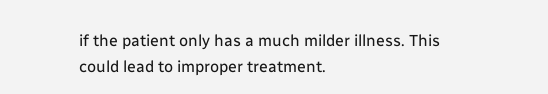if the patient only has a much milder illness. This could lead to improper treatment.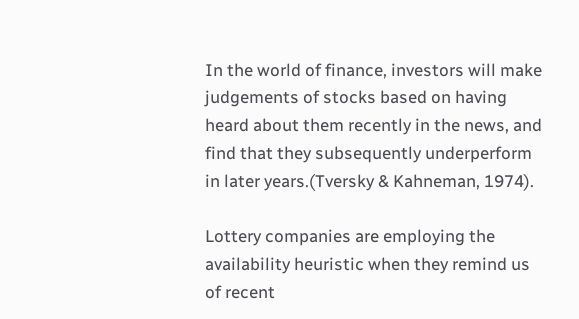In the world of finance, investors will make judgements of stocks based on having heard about them recently in the news, and find that they subsequently underperform in later years.(Tversky & Kahneman, 1974).

Lottery companies are employing the availability heuristic when they remind us of recent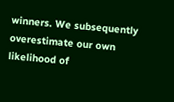winners. We subsequently overestimate our own likelihood of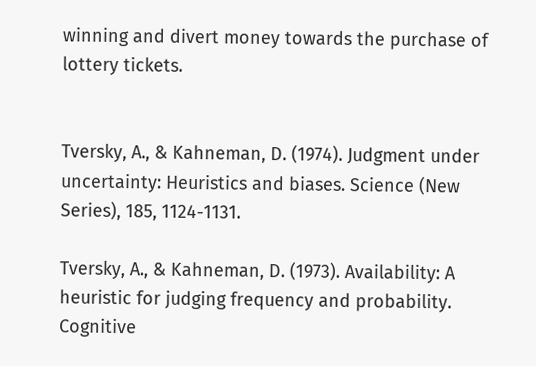winning and divert money towards the purchase of lottery tickets.


Tversky, A., & Kahneman, D. (1974). Judgment under uncertainty: Heuristics and biases. Science (New Series), 185, 1124-1131.

Tversky, A., & Kahneman, D. (1973). Availability: A heuristic for judging frequency and probability. Cognitive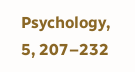Psychology, 5, 207–232